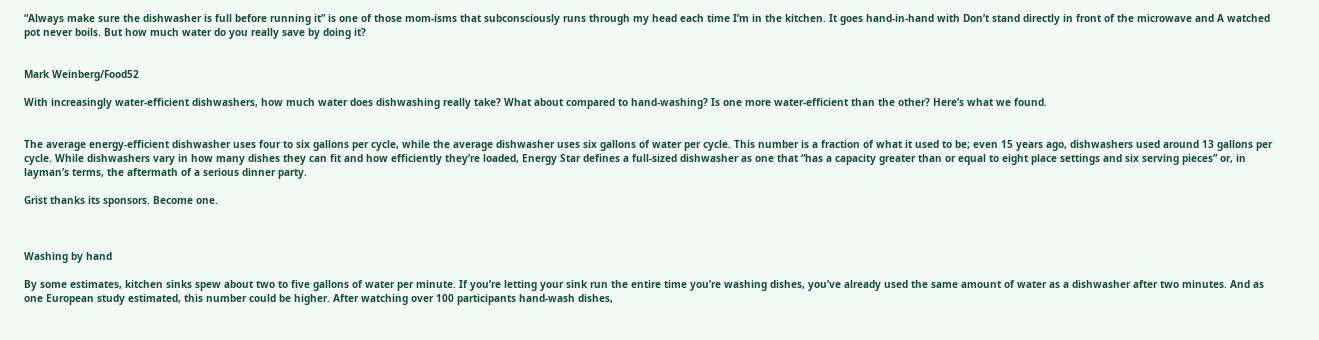“Always make sure the dishwasher is full before running it” is one of those mom-isms that subconsciously runs through my head each time I’m in the kitchen. It goes hand-in-hand with Don’t stand directly in front of the microwave and A watched pot never boils. But how much water do you really save by doing it?


Mark Weinberg/Food52

With increasingly water-efficient dishwashers, how much water does dishwashing really take? What about compared to hand-washing? Is one more water-efficient than the other? Here’s what we found.


The average energy-efficient dishwasher uses four to six gallons per cycle, while the average dishwasher uses six gallons of water per cycle. This number is a fraction of what it used to be; even 15 years ago, dishwashers used around 13 gallons per cycle. While dishwashers vary in how many dishes they can fit and how efficiently they’re loaded, Energy Star defines a full-sized dishwasher as one that “has a capacity greater than or equal to eight place settings and six serving pieces” or, in layman’s terms, the aftermath of a serious dinner party.

Grist thanks its sponsors. Become one.



Washing by hand

By some estimates, kitchen sinks spew about two to five gallons of water per minute. If you’re letting your sink run the entire time you’re washing dishes, you’ve already used the same amount of water as a dishwasher after two minutes. And as one European study estimated, this number could be higher. After watching over 100 participants hand-wash dishes,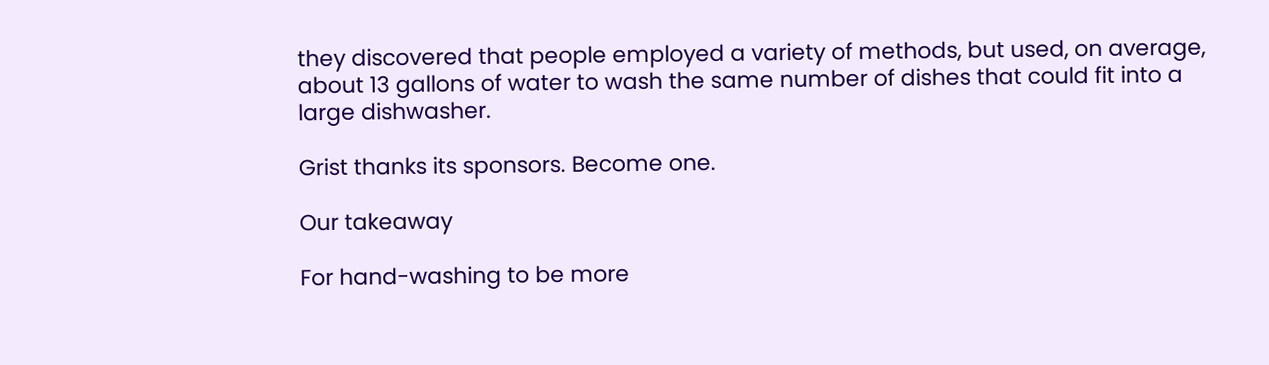they discovered that people employed a variety of methods, but used, on average, about 13 gallons of water to wash the same number of dishes that could fit into a large dishwasher.

Grist thanks its sponsors. Become one.

Our takeaway

For hand-washing to be more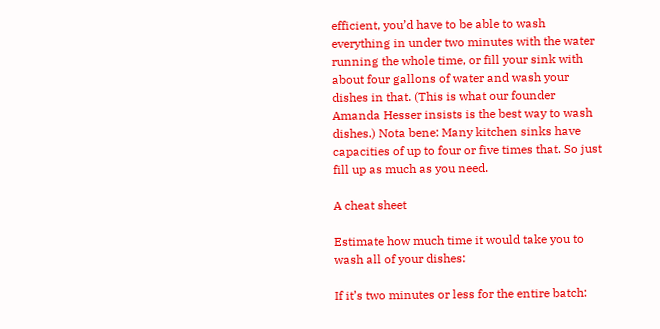efficient, you’d have to be able to wash everything in under two minutes with the water running the whole time, or fill your sink with about four gallons of water and wash your dishes in that. (This is what our founder Amanda Hesser insists is the best way to wash dishes.) Nota bene: Many kitchen sinks have capacities of up to four or five times that. So just fill up as much as you need.

A cheat sheet

Estimate how much time it would take you to wash all of your dishes:

If it’s two minutes or less for the entire batch: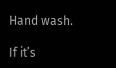Hand wash.

If it’s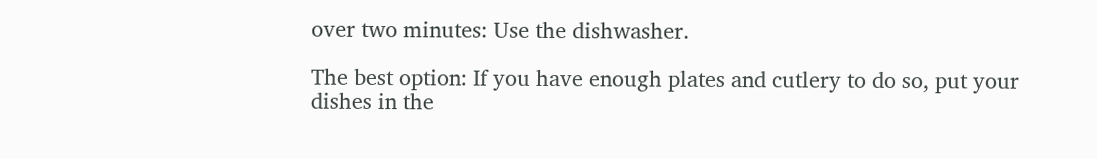over two minutes: Use the dishwasher.

The best option: If you have enough plates and cutlery to do so, put your dishes in the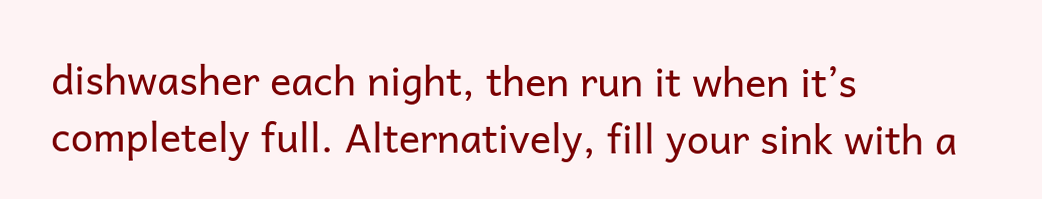dishwasher each night, then run it when it’s completely full. Alternatively, fill your sink with a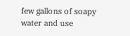few gallons of soapy water and use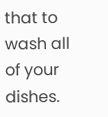that to wash all of your dishes.